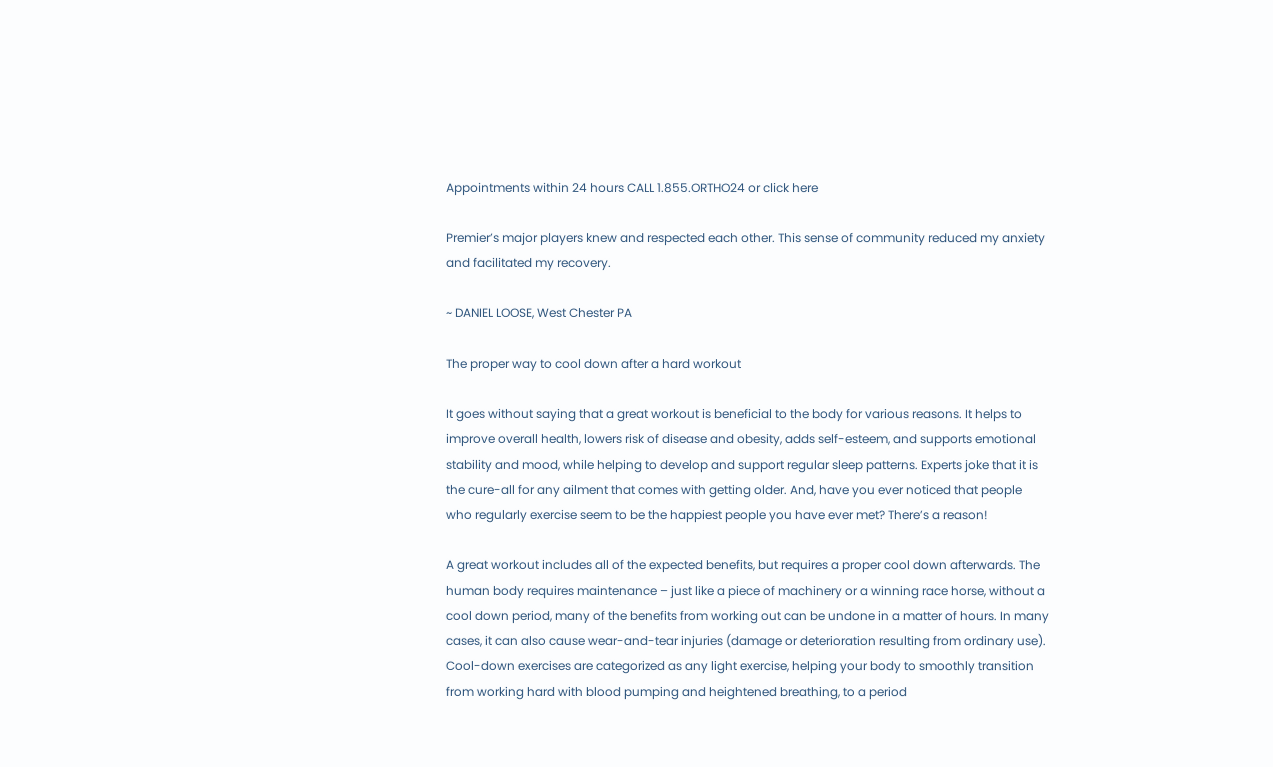Appointments within 24 hours CALL 1.855.ORTHO24 or click here

Premier’s major players knew and respected each other. This sense of community reduced my anxiety and facilitated my recovery.

~ DANIEL LOOSE, West Chester PA

The proper way to cool down after a hard workout

It goes without saying that a great workout is beneficial to the body for various reasons. It helps to improve overall health, lowers risk of disease and obesity, adds self-esteem, and supports emotional stability and mood, while helping to develop and support regular sleep patterns. Experts joke that it is the cure-all for any ailment that comes with getting older. And, have you ever noticed that people who regularly exercise seem to be the happiest people you have ever met? There’s a reason!

A great workout includes all of the expected benefits, but requires a proper cool down afterwards. The human body requires maintenance – just like a piece of machinery or a winning race horse, without a cool down period, many of the benefits from working out can be undone in a matter of hours. In many cases, it can also cause wear-and-tear injuries (damage or deterioration resulting from ordinary use). Cool-down exercises are categorized as any light exercise, helping your body to smoothly transition from working hard with blood pumping and heightened breathing, to a period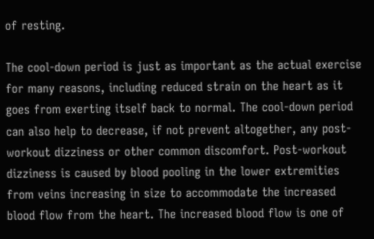of resting.

The cool-down period is just as important as the actual exercise for many reasons, including reduced strain on the heart as it goes from exerting itself back to normal. The cool-down period can also help to decrease, if not prevent altogether, any post-workout dizziness or other common discomfort. Post-workout dizziness is caused by blood pooling in the lower extremities from veins increasing in size to accommodate the increased blood flow from the heart. The increased blood flow is one of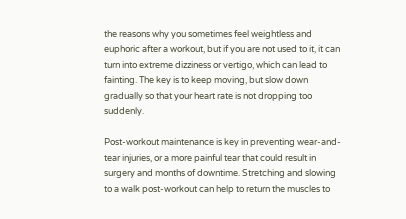the reasons why you sometimes feel weightless and euphoric after a workout, but if you are not used to it, it can turn into extreme dizziness or vertigo, which can lead to fainting. The key is to keep moving, but slow down gradually so that your heart rate is not dropping too suddenly.

Post-workout maintenance is key in preventing wear-and-tear injuries, or a more painful tear that could result in surgery and months of downtime. Stretching and slowing to a walk post-workout can help to return the muscles to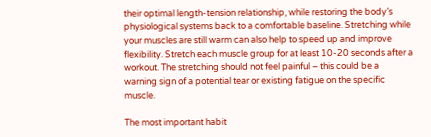their optimal length-tension relationship, while restoring the body’s physiological systems back to a comfortable baseline. Stretching while your muscles are still warm can also help to speed up and improve flexibility. Stretch each muscle group for at least 10-20 seconds after a workout. The stretching should not feel painful – this could be a warning sign of a potential tear or existing fatigue on the specific muscle.

The most important habit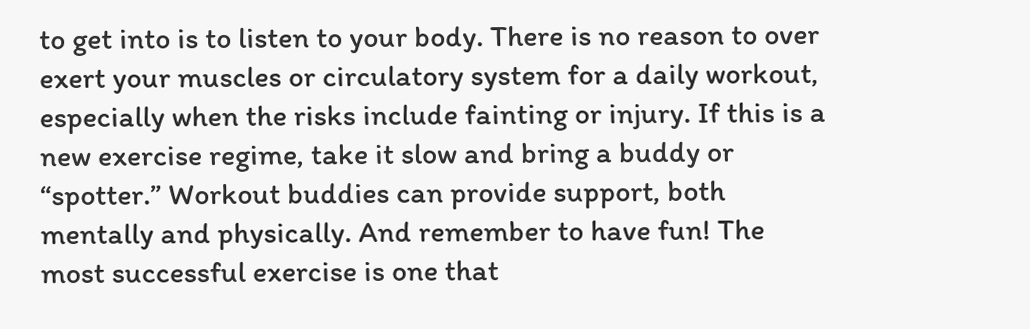to get into is to listen to your body. There is no reason to over exert your muscles or circulatory system for a daily workout, especially when the risks include fainting or injury. If this is a new exercise regime, take it slow and bring a buddy or “spotter.” Workout buddies can provide support, both mentally and physically. And remember to have fun! The most successful exercise is one that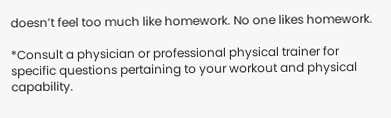doesn’t feel too much like homework. No one likes homework.

*Consult a physician or professional physical trainer for specific questions pertaining to your workout and physical capability.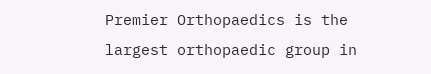Premier Orthopaedics is the largest orthopaedic group in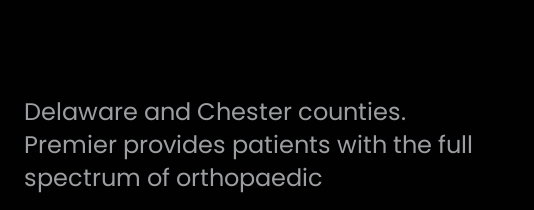Delaware and Chester counties. Premier provides patients with the full spectrum of orthopaedic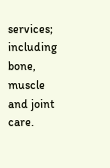services; including bone, muscle and joint care.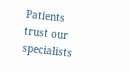Patients trust our specialists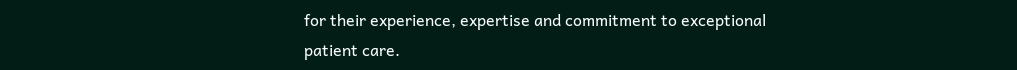for their experience, expertise and commitment to exceptional patient care.